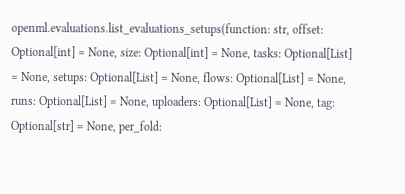openml.evaluations.list_evaluations_setups(function: str, offset: Optional[int] = None, size: Optional[int] = None, tasks: Optional[List] = None, setups: Optional[List] = None, flows: Optional[List] = None, runs: Optional[List] = None, uploaders: Optional[List] = None, tag: Optional[str] = None, per_fold: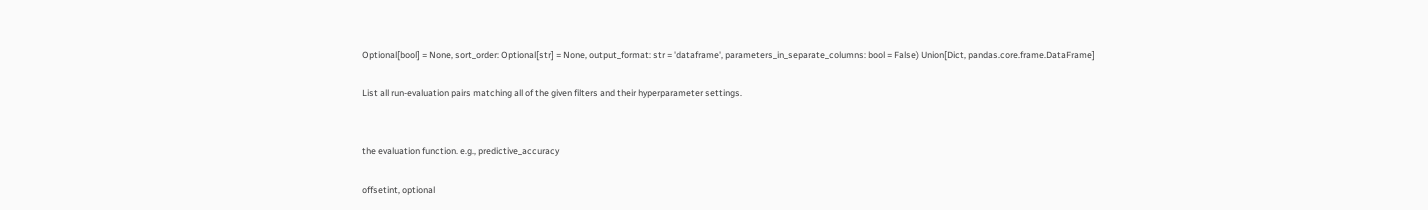Optional[bool] = None, sort_order: Optional[str] = None, output_format: str = 'dataframe', parameters_in_separate_columns: bool = False) Union[Dict, pandas.core.frame.DataFrame]

List all run-evaluation pairs matching all of the given filters and their hyperparameter settings.


the evaluation function. e.g., predictive_accuracy

offsetint, optional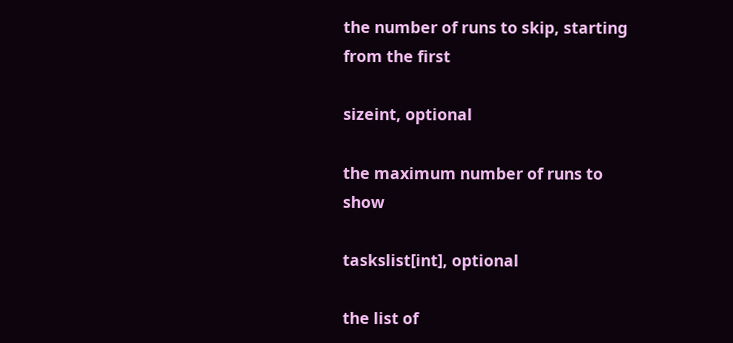the number of runs to skip, starting from the first

sizeint, optional

the maximum number of runs to show

taskslist[int], optional

the list of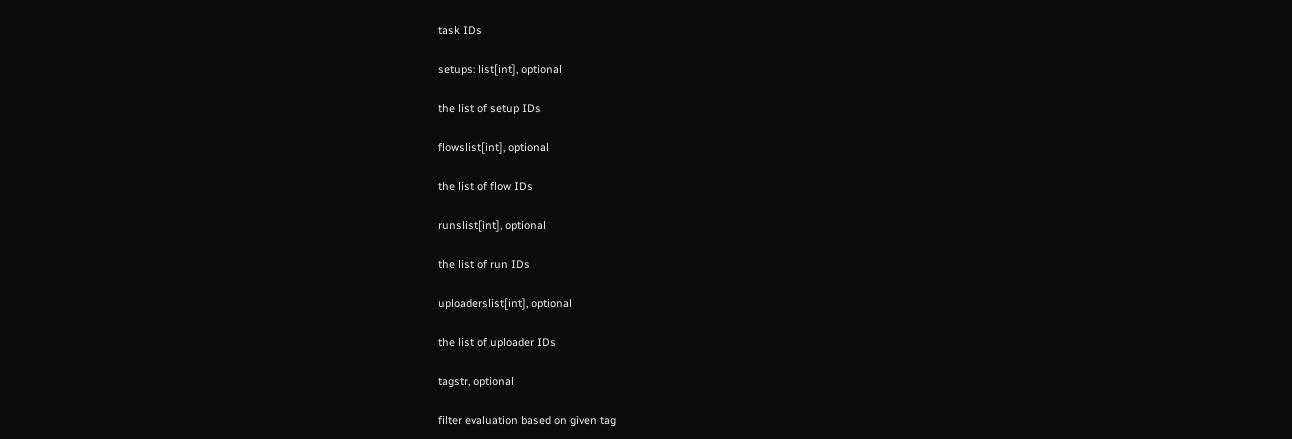task IDs

setups: list[int], optional

the list of setup IDs

flowslist[int], optional

the list of flow IDs

runslist[int], optional

the list of run IDs

uploaderslist[int], optional

the list of uploader IDs

tagstr, optional

filter evaluation based on given tag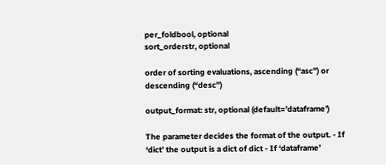per_foldbool, optional
sort_orderstr, optional

order of sorting evaluations, ascending (“asc”) or descending (“desc”)

output_format: str, optional (default=’dataframe’)

The parameter decides the format of the output. - If ‘dict’ the output is a dict of dict - If ‘dataframe’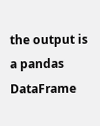the output is a pandas DataFrame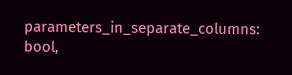parameters_in_separate_columns: bool,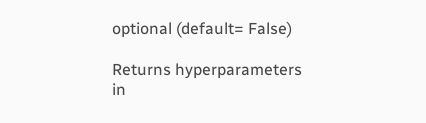optional (default= False)

Returns hyperparameters in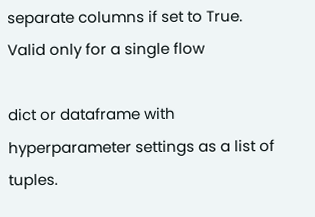separate columns if set to True. Valid only for a single flow

dict or dataframe with hyperparameter settings as a list of tuples.